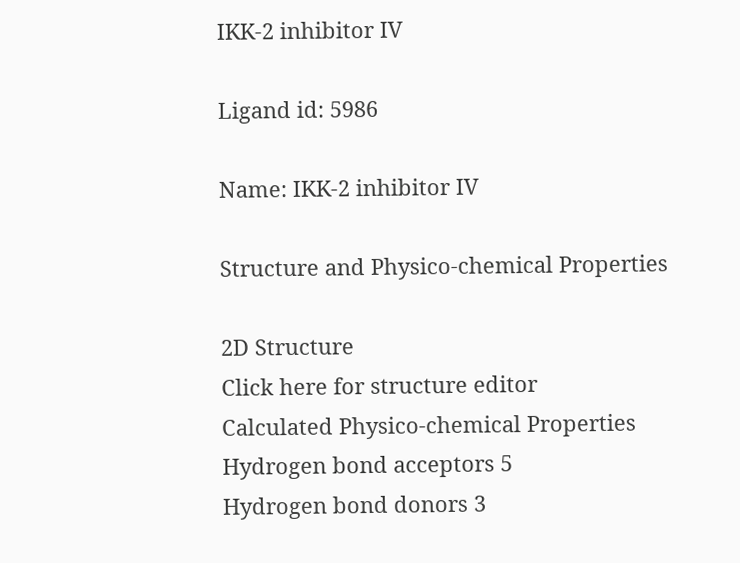IKK-2 inhibitor IV

Ligand id: 5986

Name: IKK-2 inhibitor IV

Structure and Physico-chemical Properties

2D Structure
Click here for structure editor
Calculated Physico-chemical Properties
Hydrogen bond acceptors 5
Hydrogen bond donors 3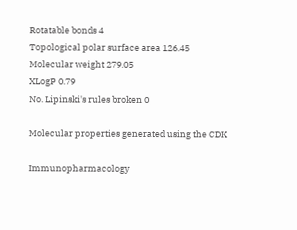Rotatable bonds 4
Topological polar surface area 126.45
Molecular weight 279.05
XLogP 0.79
No. Lipinski's rules broken 0

Molecular properties generated using the CDK

Immunopharmacology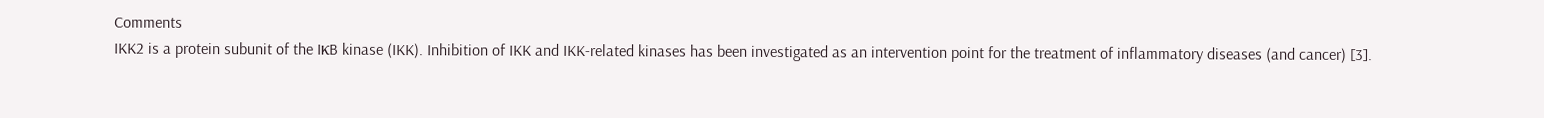Comments
IKK2 is a protein subunit of the IκB kinase (IKK). Inhibition of IKK and IKK-related kinases has been investigated as an intervention point for the treatment of inflammatory diseases (and cancer) [3].